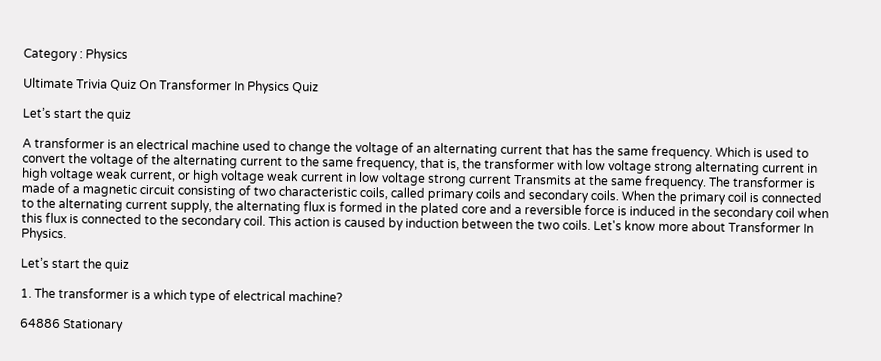Category : Physics

Ultimate Trivia Quiz On Transformer In Physics Quiz

Let’s start the quiz

A transformer is an electrical machine used to change the voltage of an alternating current that has the same frequency. Which is used to convert the voltage of the alternating current to the same frequency, that is, the transformer with low voltage strong alternating current in high voltage weak current, or high voltage weak current in low voltage strong current Transmits at the same frequency. The transformer is made of a magnetic circuit consisting of two characteristic coils, called primary coils and secondary coils. When the primary coil is connected to the alternating current supply, the alternating flux is formed in the plated core and a reversible force is induced in the secondary coil when this flux is connected to the secondary coil. This action is caused by induction between the two coils. Let's know more about Transformer In Physics.

Let’s start the quiz

1. The transformer is a which type of electrical machine?

64886 Stationary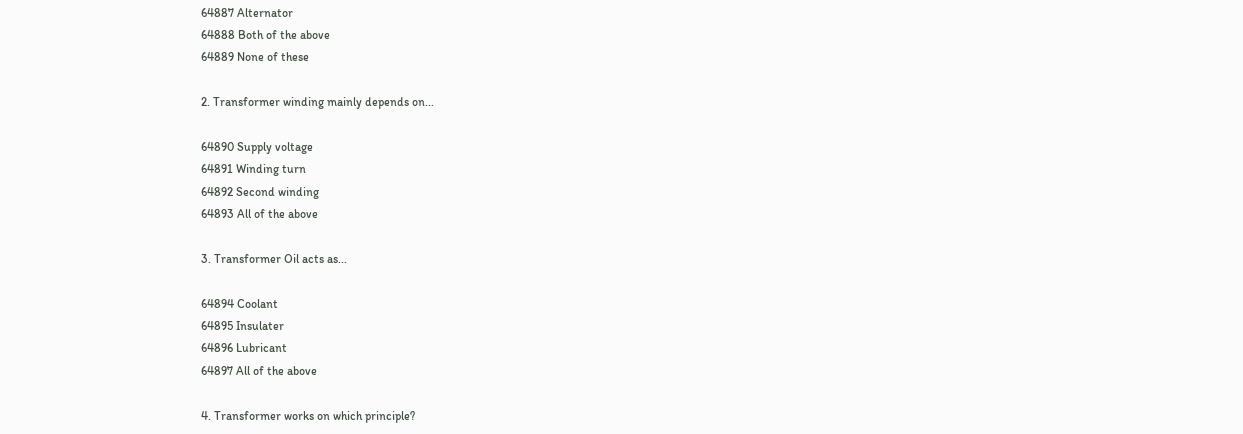64887 Alternator
64888 Both of the above
64889 None of these

2. Transformer winding mainly depends on...

64890 Supply voltage
64891 Winding turn
64892 Second winding
64893 All of the above

3. Transformer Oil acts as...

64894 Coolant
64895 Insulater
64896 Lubricant
64897 All of the above

4. Transformer works on which principle?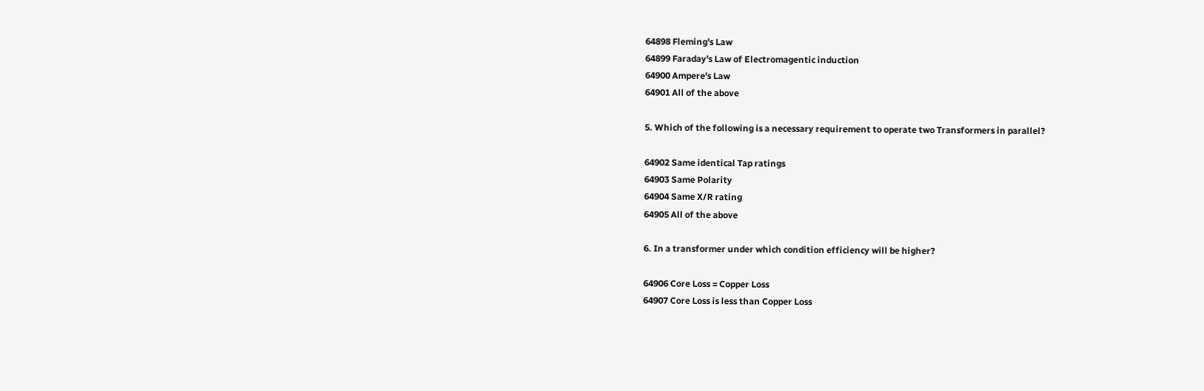64898 Fleming's Law
64899 Faraday's Law of Electromagentic induction
64900 Ampere's Law
64901 All of the above

5. Which of the following is a necessary requirement to operate two Transformers in parallel?

64902 Same identical Tap ratings
64903 Same Polarity
64904 Same X/R rating
64905 All of the above

6. In a transformer under which condition efficiency will be higher?

64906 Core Loss = Copper Loss
64907 Core Loss is less than Copper Loss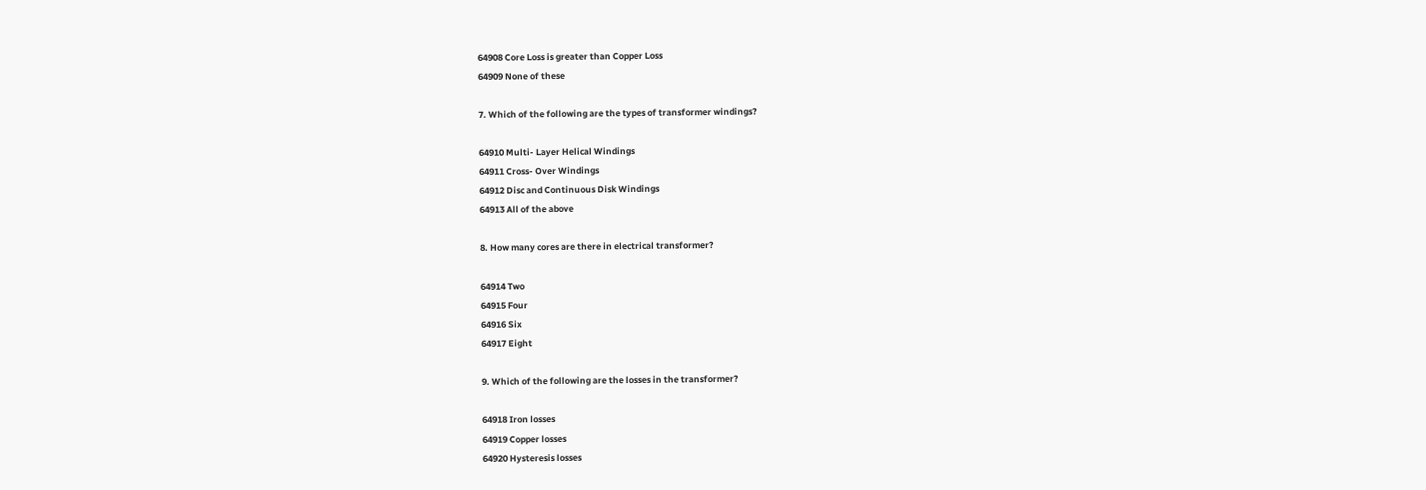64908 Core Loss is greater than Copper Loss
64909 None of these

7. Which of the following are the types of transformer windings?

64910 Multi- Layer Helical Windings
64911 Cross- Over Windings
64912 Disc and Continuous Disk Windings
64913 All of the above

8. How many cores are there in electrical transformer?

64914 Two
64915 Four
64916 Six
64917 Eight

9. Which of the following are the losses in the transformer?

64918 Iron losses
64919 Copper losses
64920 Hysteresis losses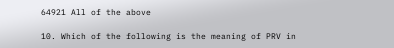64921 All of the above

10. Which of the following is the meaning of PRV in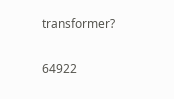transformer?

64922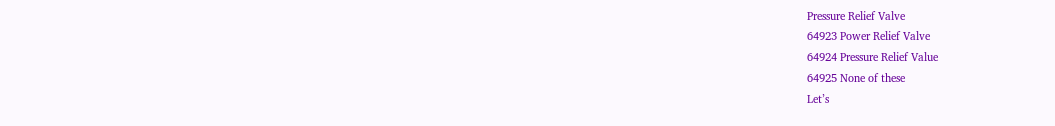Pressure Relief Valve
64923 Power Relief Valve
64924 Pressure Relief Value
64925 None of these
Let’s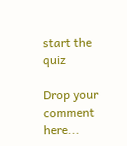start the quiz

Drop your comment here...